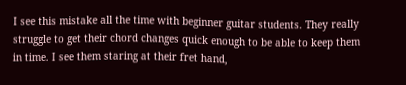I see this mistake all the time with beginner guitar students. They really struggle to get their chord changes quick enough to be able to keep them in time. I see them staring at their fret hand,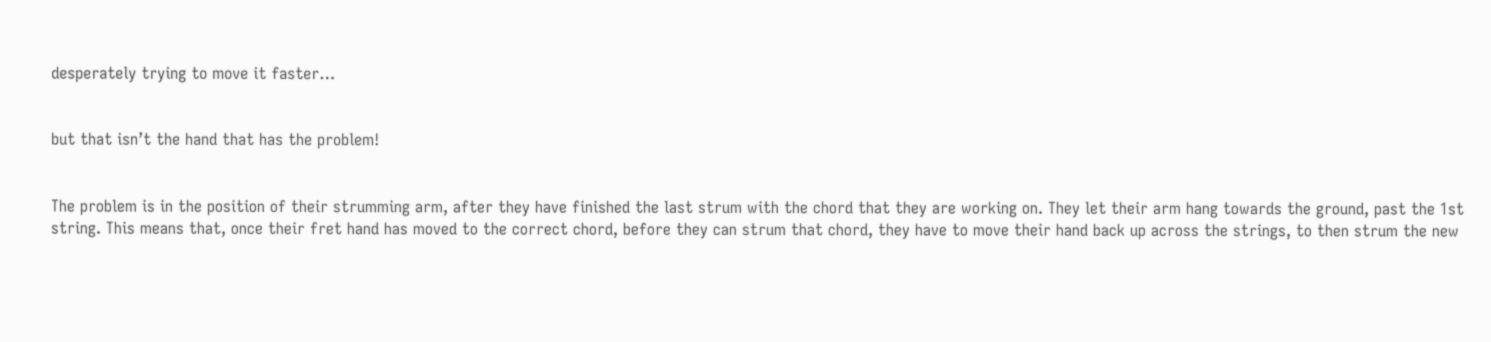desperately trying to move it faster…


but that isn’t the hand that has the problem!


The problem is in the position of their strumming arm, after they have finished the last strum with the chord that they are working on. They let their arm hang towards the ground, past the 1st string. This means that, once their fret hand has moved to the correct chord, before they can strum that chord, they have to move their hand back up across the strings, to then strum the new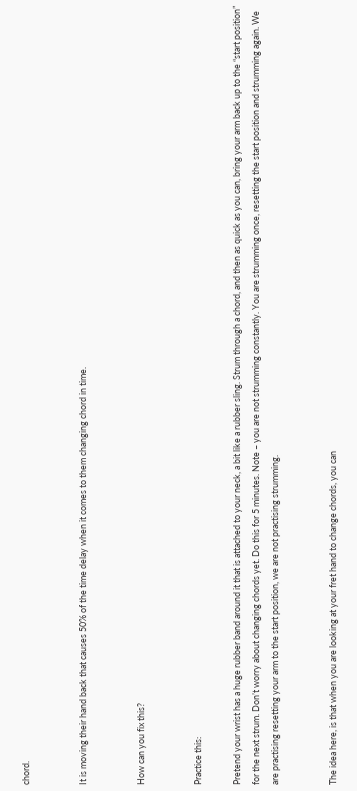chord.


It is moving their hand back that causes 50% of the time delay when it comes to them changing chord in time.


How can you fix this?


Practice this:

Pretend your wrist has a huge rubber band around it that is attached to your neck, a bit like a rubber sling. Strum through a chord, and then as quick as you can, bring your arm back up to the “start position” for the next strum. Don’t worry about changing chords yet. Do this for 5 minutes. Note – you are not strumming constantly. You are strumming once, resetting the start position and strumming again. We are practising resetting your arm to the start position, we are not practising strumming.


The idea here, is that when you are looking at your fret hand to change chords, you can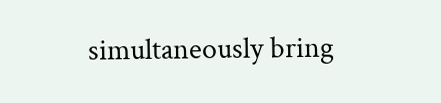simultaneously bring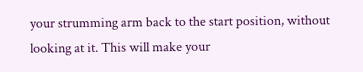your strumming arm back to the start position, without looking at it. This will make your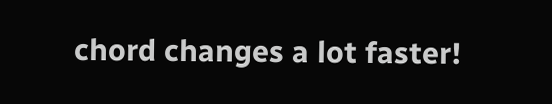chord changes a lot faster!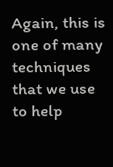Again, this is one of many techniques that we use to help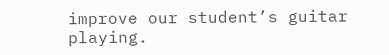improve our student’s guitar playing.